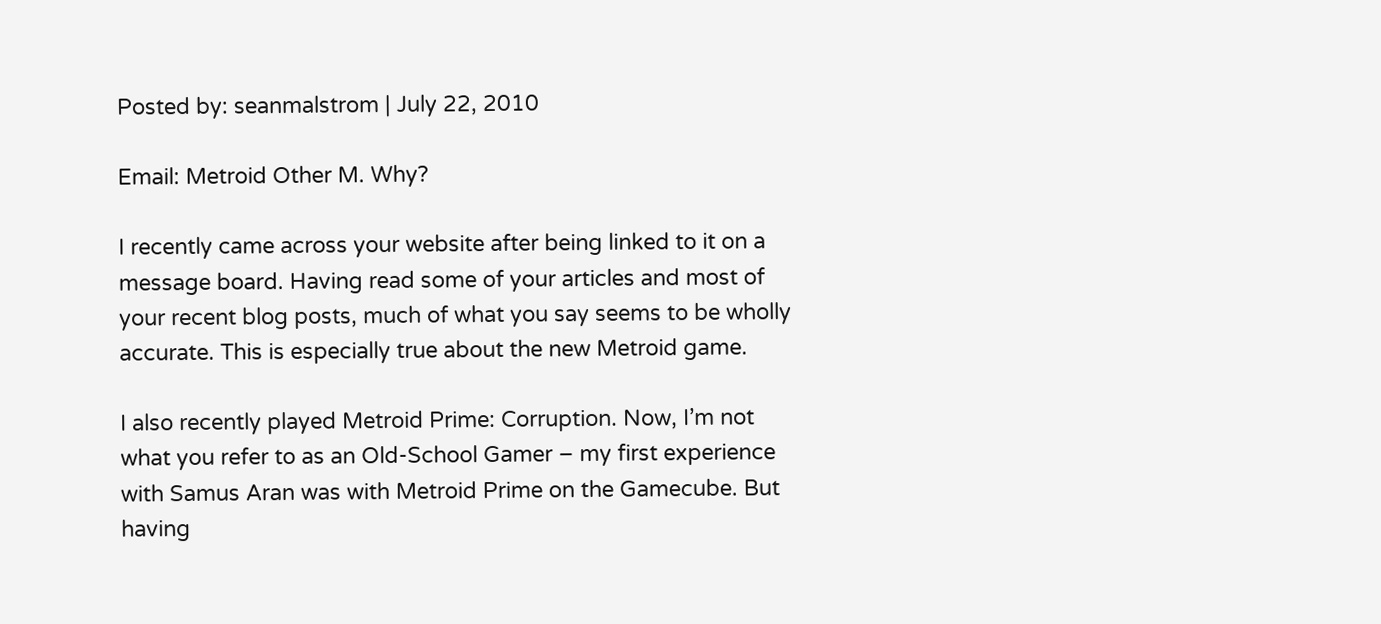Posted by: seanmalstrom | July 22, 2010

Email: Metroid Other M. Why?

I recently came across your website after being linked to it on a message board. Having read some of your articles and most of your recent blog posts, much of what you say seems to be wholly accurate. This is especially true about the new Metroid game.

I also recently played Metroid Prime: Corruption. Now, I’m not what you refer to as an Old-School Gamer – my first experience with Samus Aran was with Metroid Prime on the Gamecube. But having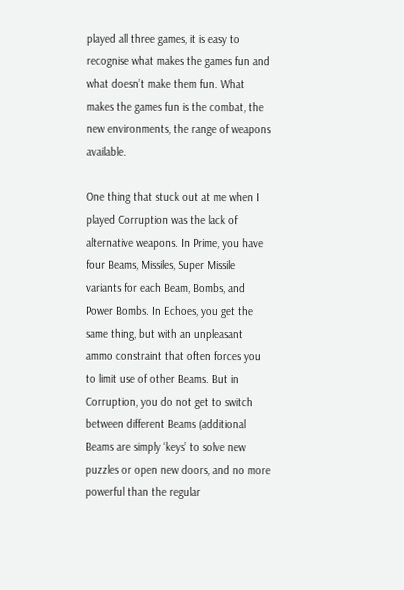played all three games, it is easy to recognise what makes the games fun and what doesn’t make them fun. What makes the games fun is the combat, the new environments, the range of weapons available.

One thing that stuck out at me when I played Corruption was the lack of alternative weapons. In Prime, you have four Beams, Missiles, Super Missile variants for each Beam, Bombs, and Power Bombs. In Echoes, you get the same thing, but with an unpleasant ammo constraint that often forces you to limit use of other Beams. But in Corruption, you do not get to switch between different Beams (additional Beams are simply ‘keys’ to solve new puzzles or open new doors, and no more powerful than the regular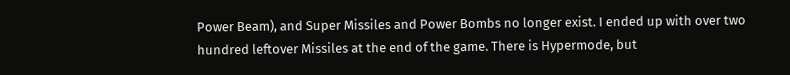Power Beam), and Super Missiles and Power Bombs no longer exist. I ended up with over two hundred leftover Missiles at the end of the game. There is Hypermode, but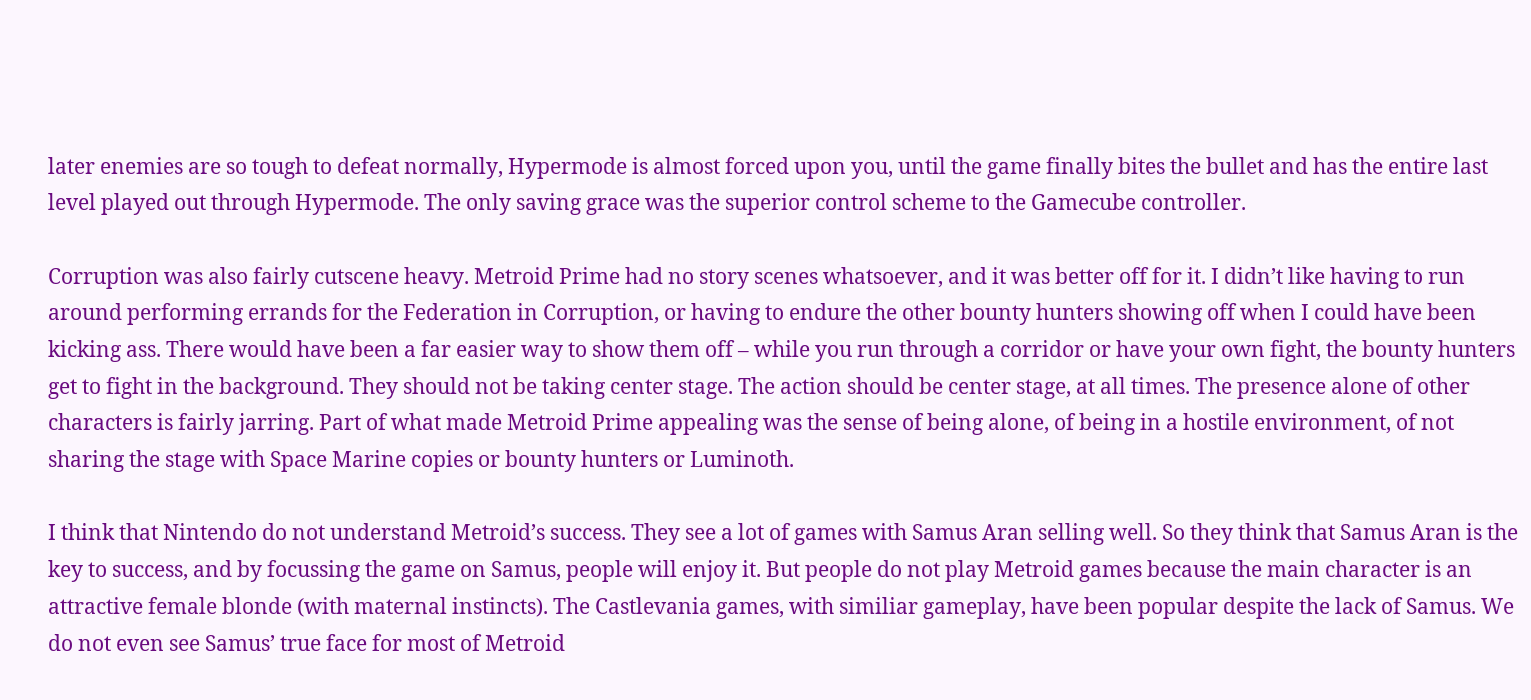later enemies are so tough to defeat normally, Hypermode is almost forced upon you, until the game finally bites the bullet and has the entire last level played out through Hypermode. The only saving grace was the superior control scheme to the Gamecube controller.

Corruption was also fairly cutscene heavy. Metroid Prime had no story scenes whatsoever, and it was better off for it. I didn’t like having to run around performing errands for the Federation in Corruption, or having to endure the other bounty hunters showing off when I could have been kicking ass. There would have been a far easier way to show them off – while you run through a corridor or have your own fight, the bounty hunters get to fight in the background. They should not be taking center stage. The action should be center stage, at all times. The presence alone of other characters is fairly jarring. Part of what made Metroid Prime appealing was the sense of being alone, of being in a hostile environment, of not sharing the stage with Space Marine copies or bounty hunters or Luminoth.

I think that Nintendo do not understand Metroid’s success. They see a lot of games with Samus Aran selling well. So they think that Samus Aran is the key to success, and by focussing the game on Samus, people will enjoy it. But people do not play Metroid games because the main character is an attractive female blonde (with maternal instincts). The Castlevania games, with similiar gameplay, have been popular despite the lack of Samus. We do not even see Samus’ true face for most of Metroid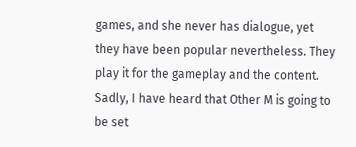games, and she never has dialogue, yet they have been popular nevertheless. They play it for the gameplay and the content. Sadly, I have heard that Other M is going to be set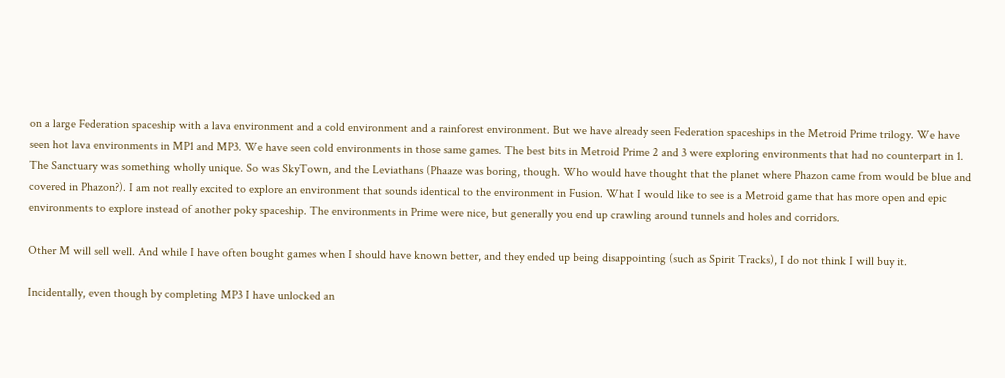on a large Federation spaceship with a lava environment and a cold environment and a rainforest environment. But we have already seen Federation spaceships in the Metroid Prime trilogy. We have seen hot lava environments in MP1 and MP3. We have seen cold environments in those same games. The best bits in Metroid Prime 2 and 3 were exploring environments that had no counterpart in 1. The Sanctuary was something wholly unique. So was SkyTown, and the Leviathans (Phaaze was boring, though. Who would have thought that the planet where Phazon came from would be blue and covered in Phazon?). I am not really excited to explore an environment that sounds identical to the environment in Fusion. What I would like to see is a Metroid game that has more open and epic environments to explore instead of another poky spaceship. The environments in Prime were nice, but generally you end up crawling around tunnels and holes and corridors.

Other M will sell well. And while I have often bought games when I should have known better, and they ended up being disappointing (such as Spirit Tracks), I do not think I will buy it.

Incidentally, even though by completing MP3 I have unlocked an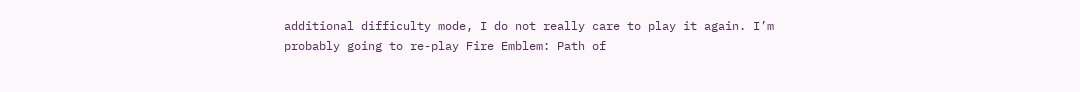additional difficulty mode, I do not really care to play it again. I’m probably going to re-play Fire Emblem: Path of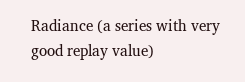Radiance (a series with very good replay value)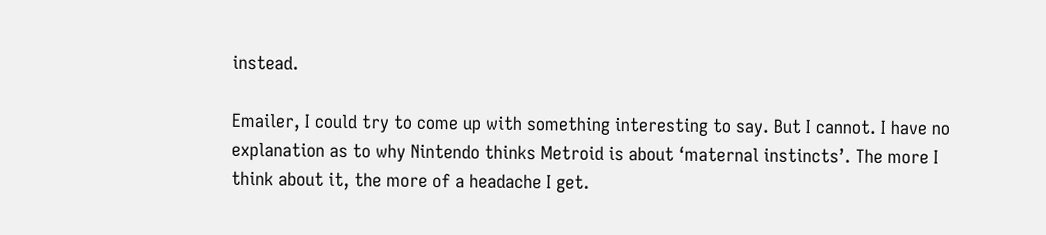instead.

Emailer, I could try to come up with something interesting to say. But I cannot. I have no explanation as to why Nintendo thinks Metroid is about ‘maternal instincts’. The more I think about it, the more of a headache I get.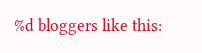%d bloggers like this: